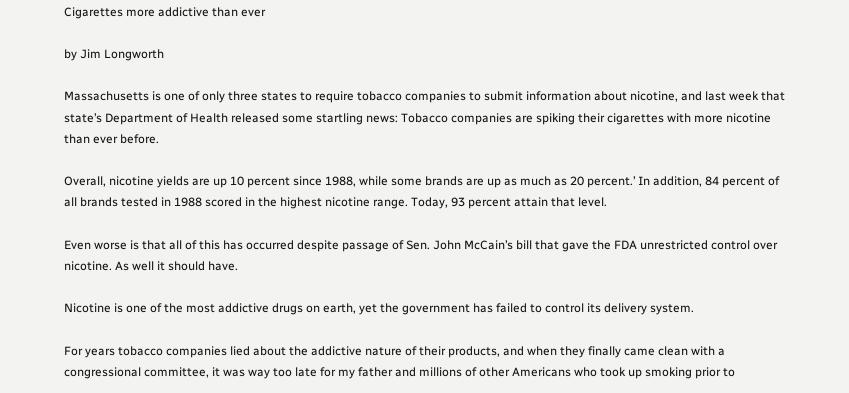Cigarettes more addictive than ever

by Jim Longworth

Massachusetts is one of only three states to require tobacco companies to submit information about nicotine, and last week that state’s Department of Health released some startling news: Tobacco companies are spiking their cigarettes with more nicotine than ever before.

Overall, nicotine yields are up 10 percent since 1988, while some brands are up as much as 20 percent.’ In addition, 84 percent of all brands tested in 1988 scored in the highest nicotine range. Today, 93 percent attain that level.

Even worse is that all of this has occurred despite passage of Sen. John McCain’s bill that gave the FDA unrestricted control over nicotine. As well it should have.

Nicotine is one of the most addictive drugs on earth, yet the government has failed to control its delivery system.

For years tobacco companies lied about the addictive nature of their products, and when they finally came clean with a congressional committee, it was way too late for my father and millions of other Americans who took up smoking prior to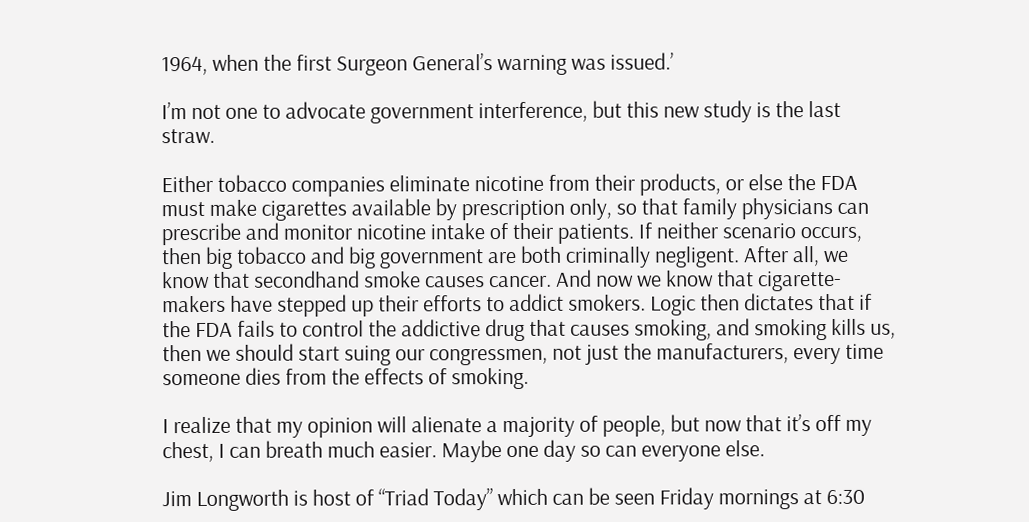1964, when the first Surgeon General’s warning was issued.’

I’m not one to advocate government interference, but this new study is the last straw.

Either tobacco companies eliminate nicotine from their products, or else the FDA must make cigarettes available by prescription only, so that family physicians can prescribe and monitor nicotine intake of their patients. If neither scenario occurs, then big tobacco and big government are both criminally negligent. After all, we know that secondhand smoke causes cancer. And now we know that cigarette-makers have stepped up their efforts to addict smokers. Logic then dictates that if the FDA fails to control the addictive drug that causes smoking, and smoking kills us, then we should start suing our congressmen, not just the manufacturers, every time someone dies from the effects of smoking.

I realize that my opinion will alienate a majority of people, but now that it’s off my chest, I can breath much easier. Maybe one day so can everyone else.

Jim Longworth is host of “Triad Today” which can be seen Friday mornings at 6:30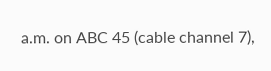a.m. on ABC 45 (cable channel 7),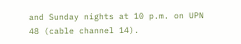and Sunday nights at 10 p.m. on UPN 48 (cable channel 14).